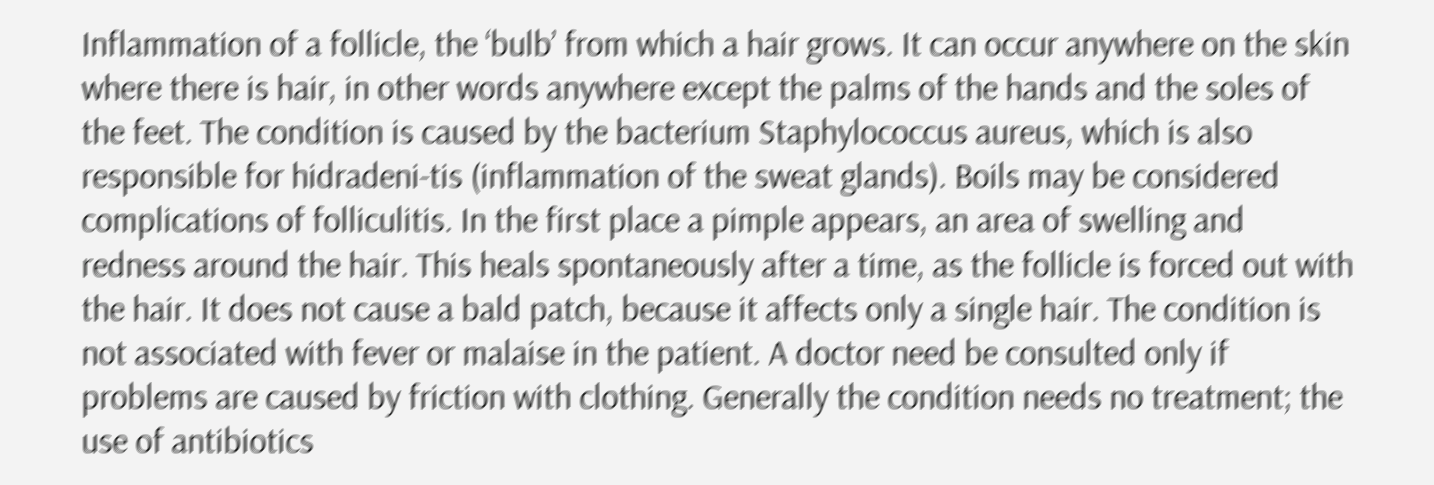Inflammation of a follicle, the ‘bulb’ from which a hair grows. It can occur anywhere on the skin where there is hair, in other words anywhere except the palms of the hands and the soles of the feet. The condition is caused by the bacterium Staphylococcus aureus, which is also responsible for hidradeni-tis (inflammation of the sweat glands). Boils may be considered complications of folliculitis. In the first place a pimple appears, an area of swelling and redness around the hair. This heals spontaneously after a time, as the follicle is forced out with the hair. It does not cause a bald patch, because it affects only a single hair. The condition is not associated with fever or malaise in the patient. A doctor need be consulted only if problems are caused by friction with clothing. Generally the condition needs no treatment; the use of antibiotics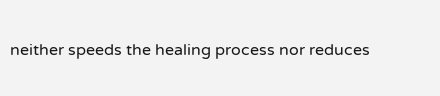neither speeds the healing process nor reduces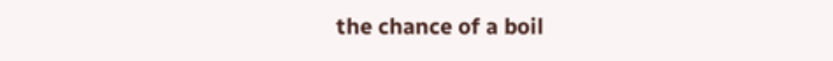the chance of a boil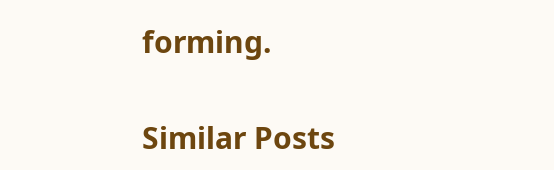forming.

Similar Posts